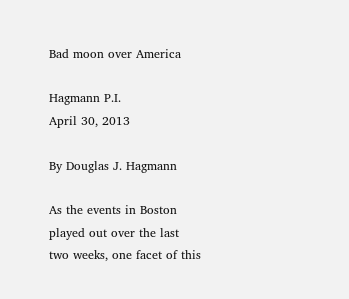Bad moon over America

Hagmann P.I.
April 30, 2013

By Douglas J. Hagmann

As the events in Boston played out over the last two weeks, one facet of this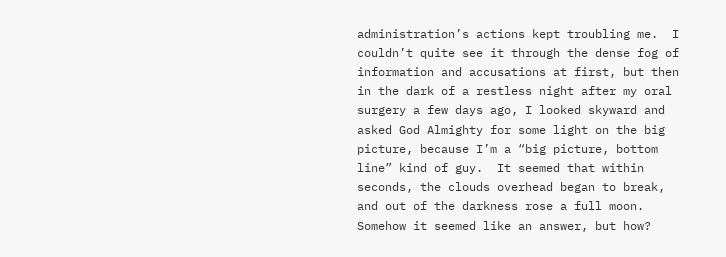administration’s actions kept troubling me.  I couldn’t quite see it through the dense fog of information and accusations at first, but then in the dark of a restless night after my oral surgery a few days ago, I looked skyward and asked God Almighty for some light on the big picture, because I’m a “big picture, bottom line” kind of guy.  It seemed that within seconds, the clouds overhead began to break, and out of the darkness rose a full moon.  Somehow it seemed like an answer, but how?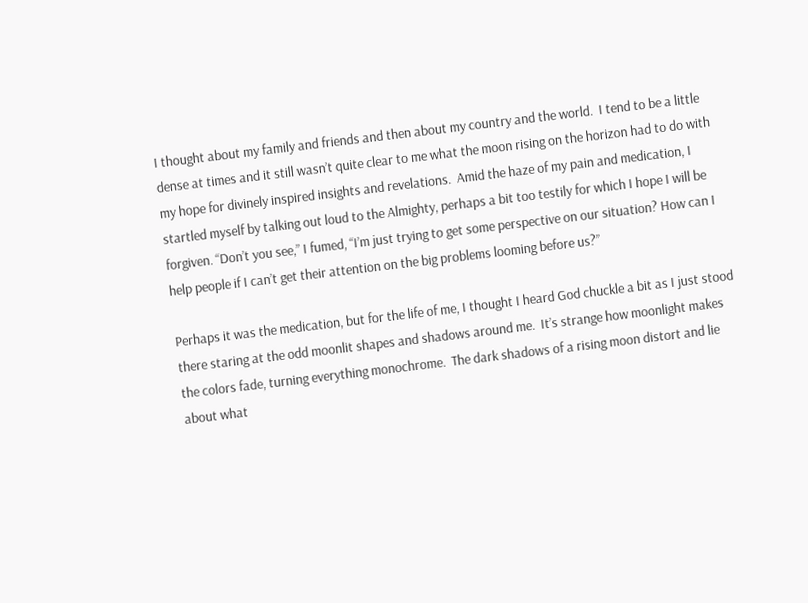I thought about my family and friends and then about my country and the world.  I tend to be a little dense at times and it still wasn’t quite clear to me what the moon rising on the horizon had to do with my hope for divinely inspired insights and revelations.  Amid the haze of my pain and medication, I startled myself by talking out loud to the Almighty, perhaps a bit too testily for which I hope I will be forgiven. “Don’t you see,” I fumed, “I’m just trying to get some perspective on our situation? How can I help people if I can’t get their attention on the big problems looming before us?”

Perhaps it was the medication, but for the life of me, I thought I heard God chuckle a bit as I just stood there staring at the odd moonlit shapes and shadows around me.  It’s strange how moonlight makes the colors fade, turning everything monochrome.  The dark shadows of a rising moon distort and lie about what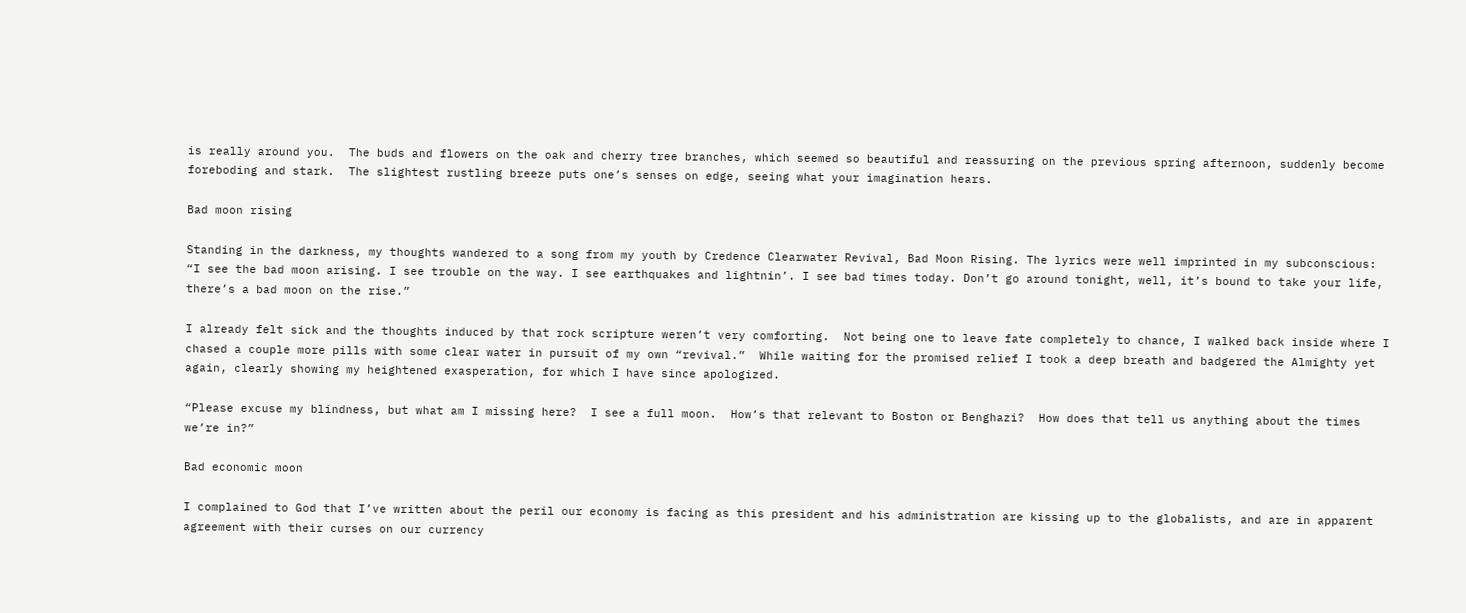is really around you.  The buds and flowers on the oak and cherry tree branches, which seemed so beautiful and reassuring on the previous spring afternoon, suddenly become foreboding and stark.  The slightest rustling breeze puts one’s senses on edge, seeing what your imagination hears.

Bad moon rising

Standing in the darkness, my thoughts wandered to a song from my youth by Credence Clearwater Revival, Bad Moon Rising. The lyrics were well imprinted in my subconscious: “I see the bad moon arising. I see trouble on the way. I see earthquakes and lightnin’. I see bad times today. Don’t go around tonight, well, it’s bound to take your life, there’s a bad moon on the rise.”

I already felt sick and the thoughts induced by that rock scripture weren’t very comforting.  Not being one to leave fate completely to chance, I walked back inside where I chased a couple more pills with some clear water in pursuit of my own “revival.”  While waiting for the promised relief I took a deep breath and badgered the Almighty yet again, clearly showing my heightened exasperation, for which I have since apologized.

“Please excuse my blindness, but what am I missing here?  I see a full moon.  How’s that relevant to Boston or Benghazi?  How does that tell us anything about the times we’re in?”

Bad economic moon

I complained to God that I’ve written about the peril our economy is facing as this president and his administration are kissing up to the globalists, and are in apparent agreement with their curses on our currency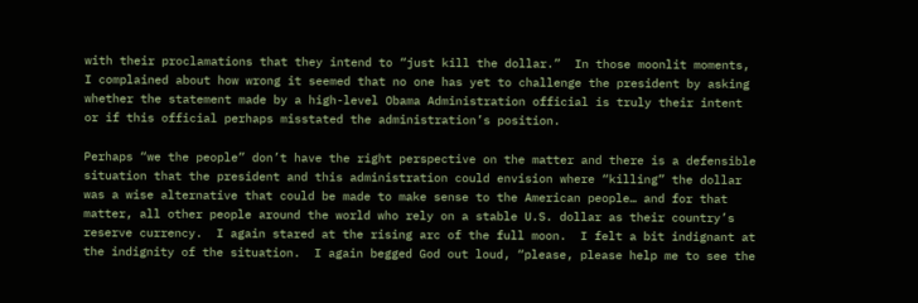with their proclamations that they intend to “just kill the dollar.”  In those moonlit moments, I complained about how wrong it seemed that no one has yet to challenge the president by asking whether the statement made by a high-level Obama Administration official is truly their intent or if this official perhaps misstated the administration’s position.

Perhaps “we the people” don’t have the right perspective on the matter and there is a defensible situation that the president and this administration could envision where “killing” the dollar was a wise alternative that could be made to make sense to the American people… and for that matter, all other people around the world who rely on a stable U.S. dollar as their country’s reserve currency.  I again stared at the rising arc of the full moon.  I felt a bit indignant at the indignity of the situation.  I again begged God out loud, “please, please help me to see the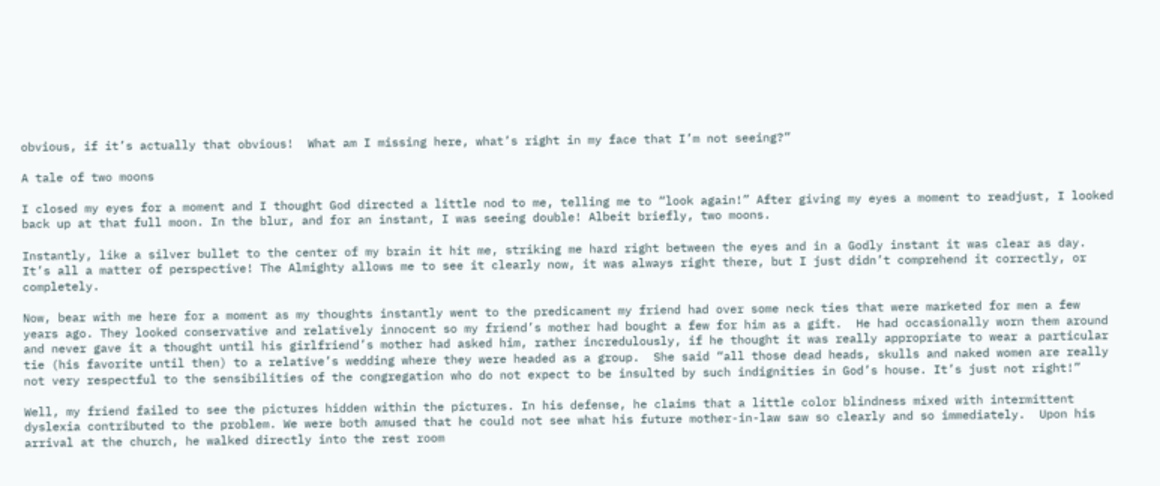obvious, if it’s actually that obvious!  What am I missing here, what’s right in my face that I’m not seeing?”

A tale of two moons

I closed my eyes for a moment and I thought God directed a little nod to me, telling me to “look again!” After giving my eyes a moment to readjust, I looked back up at that full moon. In the blur, and for an instant, I was seeing double! Albeit briefly, two moons.

Instantly, like a silver bullet to the center of my brain it hit me, striking me hard right between the eyes and in a Godly instant it was clear as day.  It’s all a matter of perspective! The Almighty allows me to see it clearly now, it was always right there, but I just didn’t comprehend it correctly, or completely.

Now, bear with me here for a moment as my thoughts instantly went to the predicament my friend had over some neck ties that were marketed for men a few years ago. They looked conservative and relatively innocent so my friend’s mother had bought a few for him as a gift.  He had occasionally worn them around and never gave it a thought until his girlfriend’s mother had asked him, rather incredulously, if he thought it was really appropriate to wear a particular tie (his favorite until then) to a relative’s wedding where they were headed as a group.  She said “all those dead heads, skulls and naked women are really not very respectful to the sensibilities of the congregation who do not expect to be insulted by such indignities in God’s house. It’s just not right!”

Well, my friend failed to see the pictures hidden within the pictures. In his defense, he claims that a little color blindness mixed with intermittent dyslexia contributed to the problem. We were both amused that he could not see what his future mother-in-law saw so clearly and so immediately.  Upon his arrival at the church, he walked directly into the rest room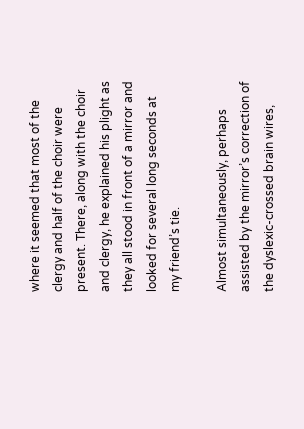where it seemed that most of the clergy and half of the choir were present. There, along with the choir and clergy, he explained his plight as they all stood in front of a mirror and looked for several long seconds at my friend’s tie.

Almost simultaneously, perhaps assisted by the mirror’s correction of the dyslexic-crossed brain wires,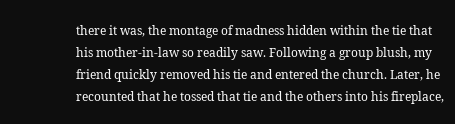there it was, the montage of madness hidden within the tie that his mother-in-law so readily saw. Following a group blush, my friend quickly removed his tie and entered the church. Later, he recounted that he tossed that tie and the others into his fireplace,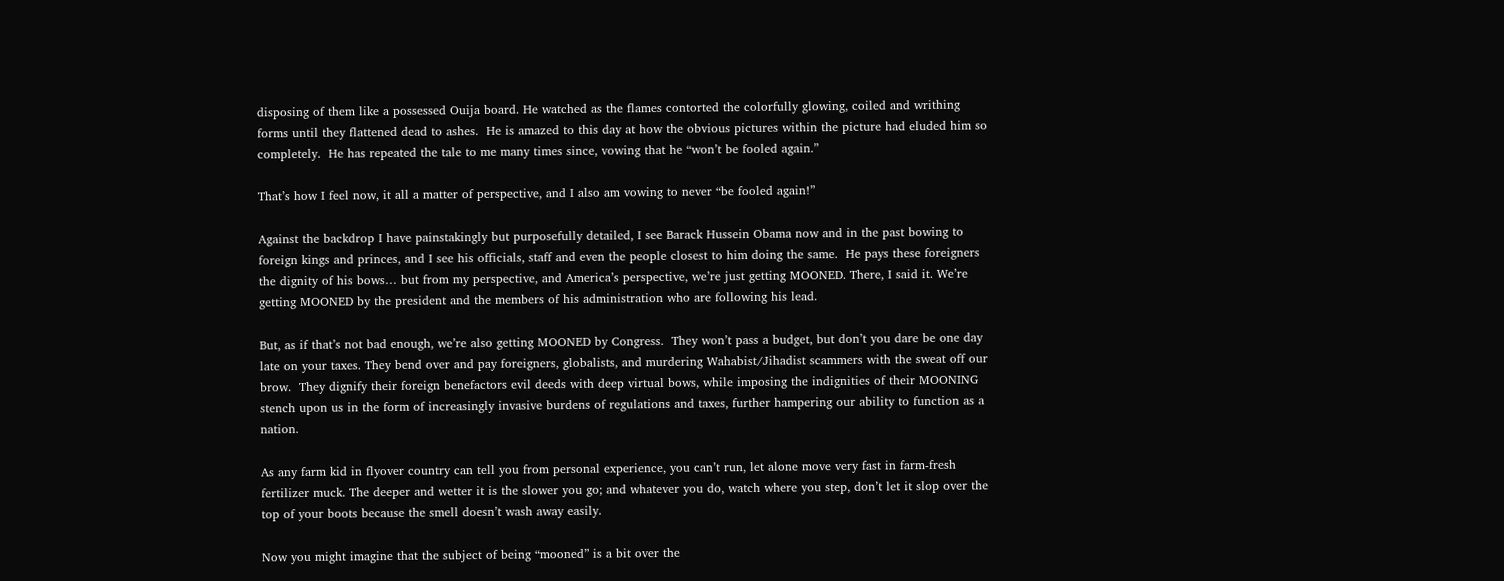disposing of them like a possessed Ouija board. He watched as the flames contorted the colorfully glowing, coiled and writhing forms until they flattened dead to ashes.  He is amazed to this day at how the obvious pictures within the picture had eluded him so completely.  He has repeated the tale to me many times since, vowing that he “won’t be fooled again.”

That’s how I feel now, it all a matter of perspective, and I also am vowing to never “be fooled again!”

Against the backdrop I have painstakingly but purposefully detailed, I see Barack Hussein Obama now and in the past bowing to foreign kings and princes, and I see his officials, staff and even the people closest to him doing the same.  He pays these foreigners the dignity of his bows… but from my perspective, and America’s perspective, we’re just getting MOONED. There, I said it. We’re getting MOONED by the president and the members of his administration who are following his lead.

But, as if that’s not bad enough, we’re also getting MOONED by Congress.  They won’t pass a budget, but don’t you dare be one day late on your taxes. They bend over and pay foreigners, globalists, and murdering Wahabist/Jihadist scammers with the sweat off our brow.  They dignify their foreign benefactors evil deeds with deep virtual bows, while imposing the indignities of their MOONING stench upon us in the form of increasingly invasive burdens of regulations and taxes, further hampering our ability to function as a nation.

As any farm kid in flyover country can tell you from personal experience, you can’t run, let alone move very fast in farm-fresh fertilizer muck. The deeper and wetter it is the slower you go; and whatever you do, watch where you step, don’t let it slop over the top of your boots because the smell doesn’t wash away easily.

Now you might imagine that the subject of being “mooned” is a bit over the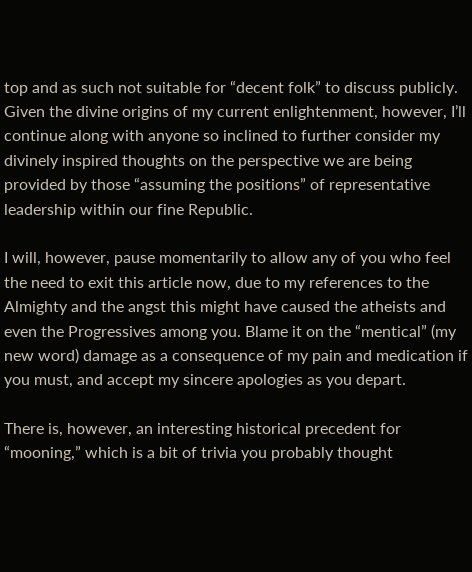top and as such not suitable for “decent folk” to discuss publicly. Given the divine origins of my current enlightenment, however, I’ll continue along with anyone so inclined to further consider my divinely inspired thoughts on the perspective we are being provided by those “assuming the positions” of representative leadership within our fine Republic.

I will, however, pause momentarily to allow any of you who feel the need to exit this article now, due to my references to the Almighty and the angst this might have caused the atheists and even the Progressives among you. Blame it on the “mentical” (my new word) damage as a consequence of my pain and medication if you must, and accept my sincere apologies as you depart.

There is, however, an interesting historical precedent for “mooning,” which is a bit of trivia you probably thought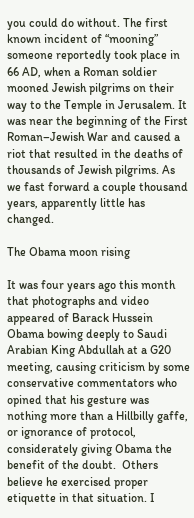you could do without. The first known incident of “mooning” someone reportedly took place in 66 AD, when a Roman soldier mooned Jewish pilgrims on their way to the Temple in Jerusalem. It was near the beginning of the First Roman–Jewish War and caused a riot that resulted in the deaths of thousands of Jewish pilgrims. As we fast forward a couple thousand years, apparently little has changed.

The Obama moon rising

It was four years ago this month that photographs and video appeared of Barack Hussein Obama bowing deeply to Saudi Arabian King Abdullah at a G20 meeting, causing criticism by some conservative commentators who opined that his gesture was nothing more than a Hillbilly gaffe, or ignorance of protocol, considerately giving Obama the benefit of the doubt.  Others believe he exercised proper etiquette in that situation. I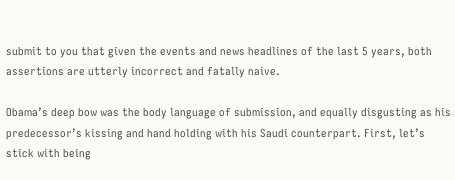submit to you that given the events and news headlines of the last 5 years, both assertions are utterly incorrect and fatally naive.

Obama’s deep bow was the body language of submission, and equally disgusting as his predecessor’s kissing and hand holding with his Saudi counterpart. First, let’s stick with being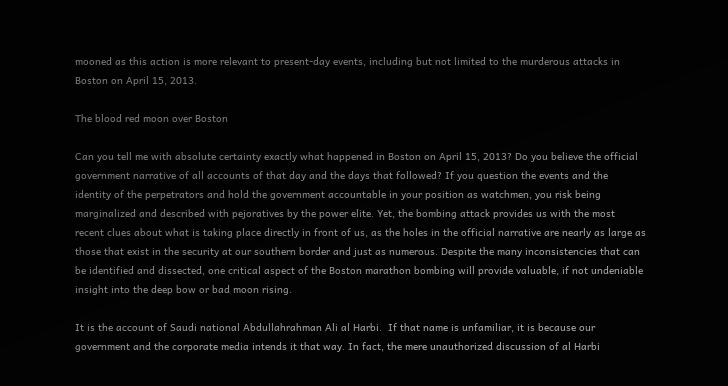mooned as this action is more relevant to present-day events, including but not limited to the murderous attacks in Boston on April 15, 2013.

The blood red moon over Boston

Can you tell me with absolute certainty exactly what happened in Boston on April 15, 2013? Do you believe the official government narrative of all accounts of that day and the days that followed? If you question the events and the identity of the perpetrators and hold the government accountable in your position as watchmen, you risk being marginalized and described with pejoratives by the power elite. Yet, the bombing attack provides us with the most recent clues about what is taking place directly in front of us, as the holes in the official narrative are nearly as large as those that exist in the security at our southern border and just as numerous. Despite the many inconsistencies that can be identified and dissected, one critical aspect of the Boston marathon bombing will provide valuable, if not undeniable insight into the deep bow or bad moon rising.

It is the account of Saudi national Abdullahrahman Ali al Harbi.  If that name is unfamiliar, it is because our government and the corporate media intends it that way. In fact, the mere unauthorized discussion of al Harbi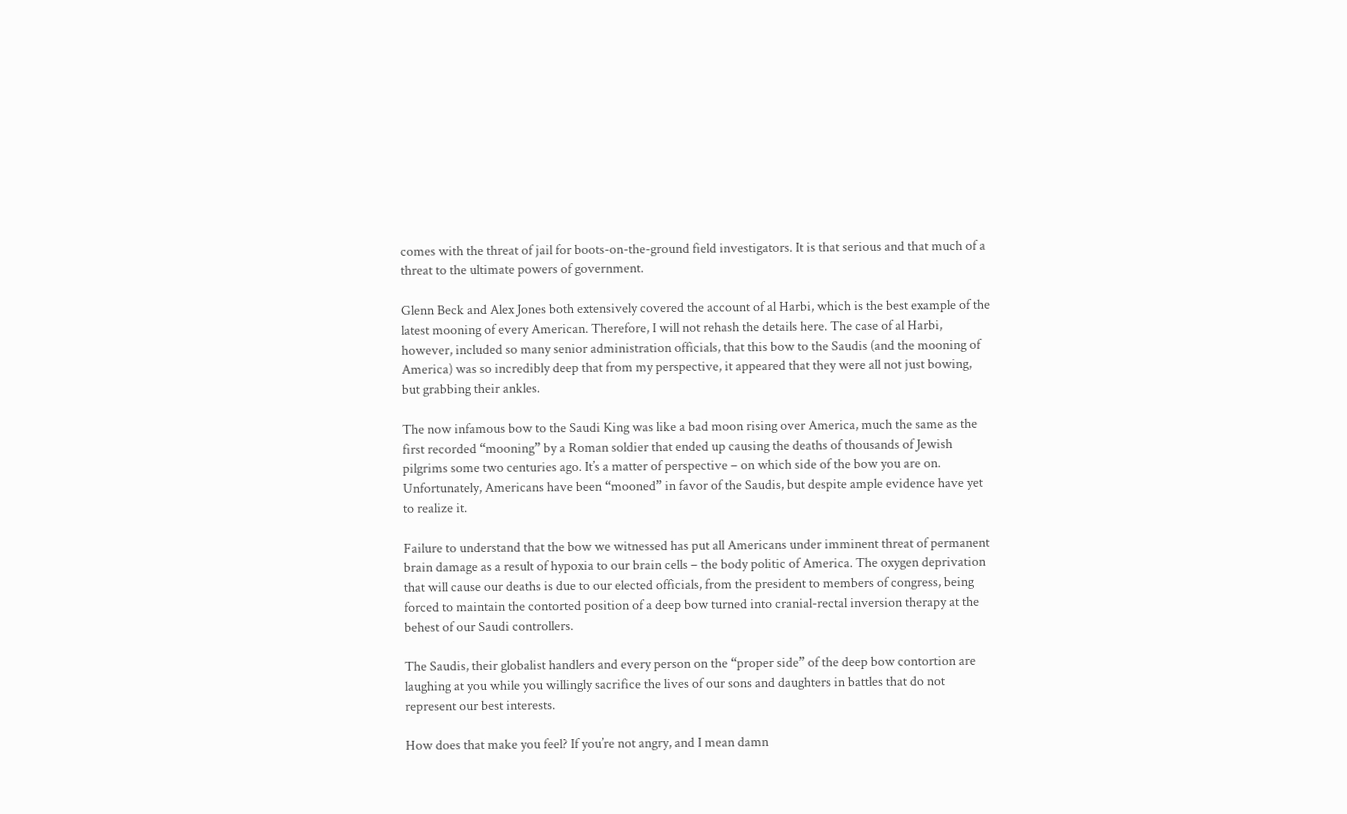comes with the threat of jail for boots-on-the-ground field investigators. It is that serious and that much of a threat to the ultimate powers of government.

Glenn Beck and Alex Jones both extensively covered the account of al Harbi, which is the best example of the latest mooning of every American. Therefore, I will not rehash the details here. The case of al Harbi, however, included so many senior administration officials, that this bow to the Saudis (and the mooning of America) was so incredibly deep that from my perspective, it appeared that they were all not just bowing, but grabbing their ankles.

The now infamous bow to the Saudi King was like a bad moon rising over America, much the same as the first recorded “mooning” by a Roman soldier that ended up causing the deaths of thousands of Jewish pilgrims some two centuries ago. It’s a matter of perspective – on which side of the bow you are on. Unfortunately, Americans have been “mooned” in favor of the Saudis, but despite ample evidence have yet to realize it.

Failure to understand that the bow we witnessed has put all Americans under imminent threat of permanent brain damage as a result of hypoxia to our brain cells – the body politic of America. The oxygen deprivation that will cause our deaths is due to our elected officials, from the president to members of congress, being forced to maintain the contorted position of a deep bow turned into cranial-rectal inversion therapy at the behest of our Saudi controllers.

The Saudis, their globalist handlers and every person on the “proper side” of the deep bow contortion are laughing at you while you willingly sacrifice the lives of our sons and daughters in battles that do not represent our best interests.

How does that make you feel? If you’re not angry, and I mean damn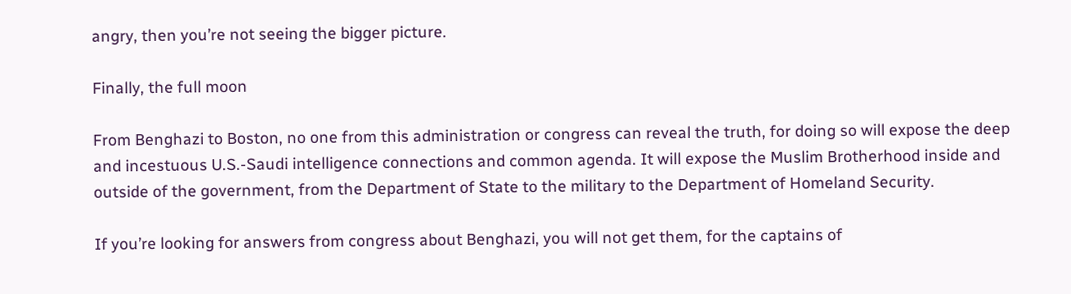angry, then you’re not seeing the bigger picture.

Finally, the full moon

From Benghazi to Boston, no one from this administration or congress can reveal the truth, for doing so will expose the deep and incestuous U.S.-Saudi intelligence connections and common agenda. It will expose the Muslim Brotherhood inside and outside of the government, from the Department of State to the military to the Department of Homeland Security.

If you’re looking for answers from congress about Benghazi, you will not get them, for the captains of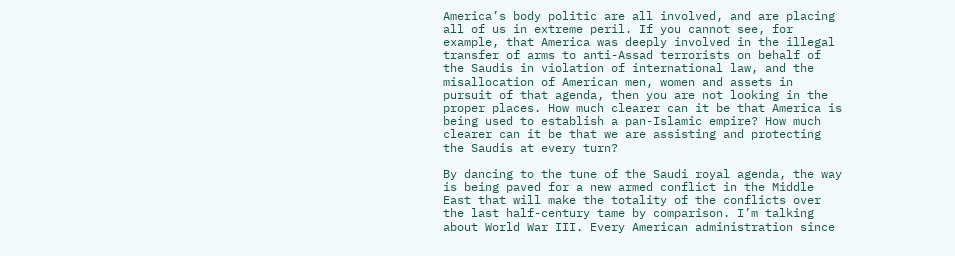America’s body politic are all involved, and are placing all of us in extreme peril. If you cannot see, for example, that America was deeply involved in the illegal transfer of arms to anti-Assad terrorists on behalf of the Saudis in violation of international law, and the misallocation of American men, women and assets in pursuit of that agenda, then you are not looking in the proper places. How much clearer can it be that America is being used to establish a pan-Islamic empire? How much clearer can it be that we are assisting and protecting the Saudis at every turn?

By dancing to the tune of the Saudi royal agenda, the way is being paved for a new armed conflict in the Middle East that will make the totality of the conflicts over the last half-century tame by comparison. I’m talking about World War III. Every American administration since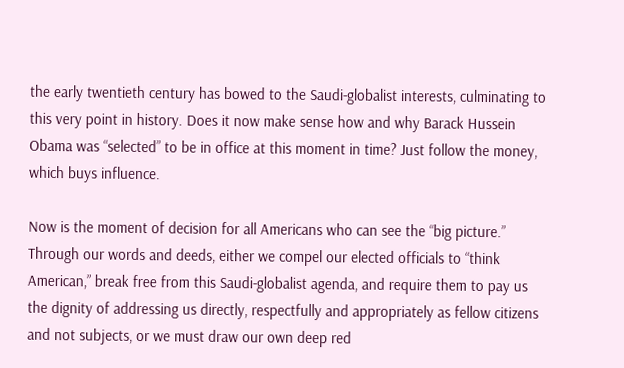the early twentieth century has bowed to the Saudi-globalist interests, culminating to this very point in history. Does it now make sense how and why Barack Hussein Obama was “selected” to be in office at this moment in time? Just follow the money, which buys influence.

Now is the moment of decision for all Americans who can see the “big picture.”  Through our words and deeds, either we compel our elected officials to “think American,” break free from this Saudi-globalist agenda, and require them to pay us the dignity of addressing us directly, respectfully and appropriately as fellow citizens and not subjects, or we must draw our own deep red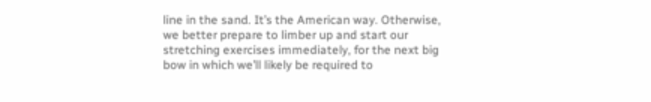line in the sand. It’s the American way. Otherwise, we better prepare to limber up and start our stretching exercises immediately, for the next big bow in which we’ll likely be required to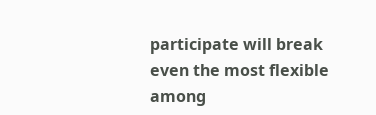participate will break even the most flexible among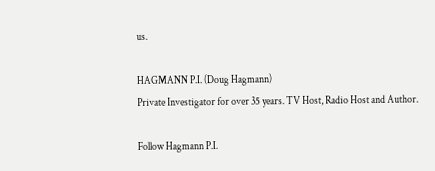us.

HAGMANN P.I. (Doug Hagmann)
Private Investigator for over 35 years. TV Host, Radio Host and Author.

Follow Hagmann P.I.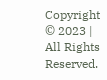Copyright © 2023 | All Rights Reserved.